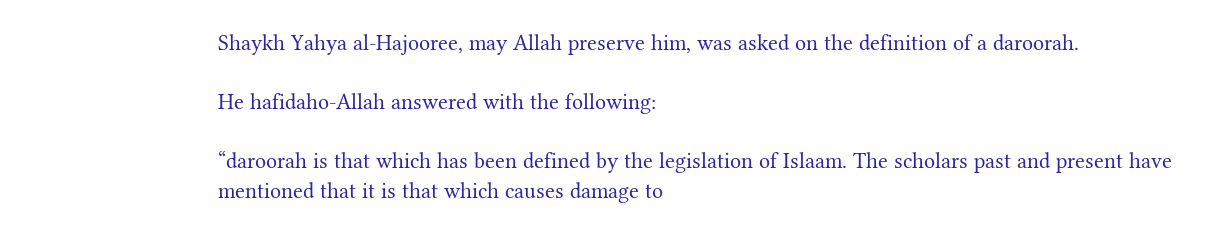Shaykh Yahya al-Hajooree, may Allah preserve him, was asked on the definition of a daroorah.

He hafidaho-Allah answered with the following:

“daroorah is that which has been defined by the legislation of Islaam. The scholars past and present have mentioned that it is that which causes damage to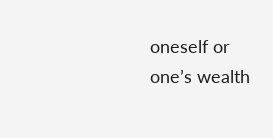oneself or one’s wealth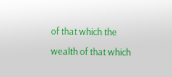of that which the wealth of that which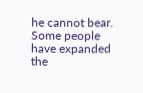he cannot bear. Some people have expanded the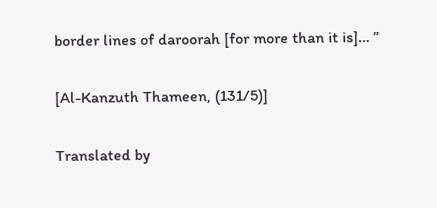border lines of daroorah [for more than it is]… ”

[Al-Kanzuth Thameen, (131/5)]

Translated by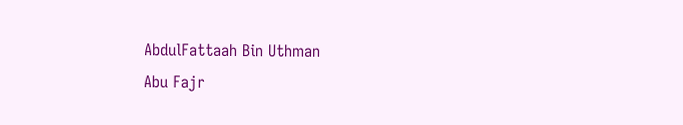AbdulFattaah Bin Uthman
Abu Fajr